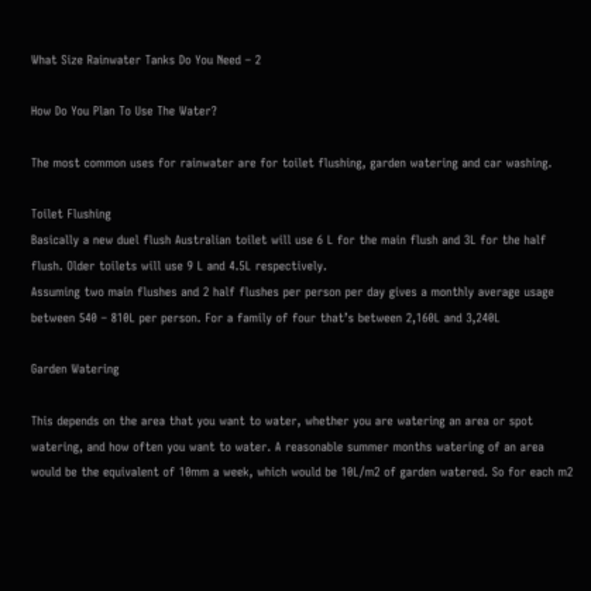What Size Rainwater Tanks Do You Need – 2

How Do You Plan To Use The Water?

The most common uses for rainwater are for toilet flushing, garden watering and car washing.

Toilet Flushing
Basically a new duel flush Australian toilet will use 6 L for the main flush and 3L for the half flush. Older toilets will use 9 L and 4.5L respectively.
Assuming two main flushes and 2 half flushes per person per day gives a monthly average usage between 540 – 810L per person. For a family of four that’s between 2,160L and 3,240L

Garden Watering

This depends on the area that you want to water, whether you are watering an area or spot watering, and how often you want to water. A reasonable summer months watering of an area would be the equivalent of 10mm a week, which would be 10L/m2 of garden watered. So for each m2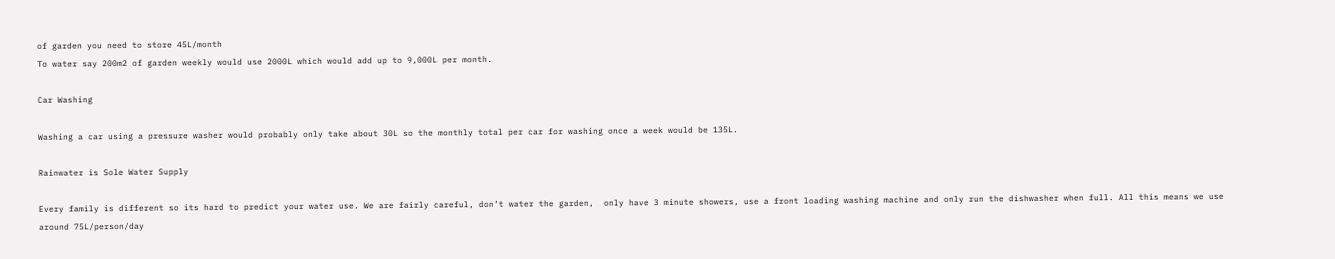of garden you need to store 45L/month
To water say 200m2 of garden weekly would use 2000L which would add up to 9,000L per month.

Car Washing

Washing a car using a pressure washer would probably only take about 30L so the monthly total per car for washing once a week would be 135L.

Rainwater is Sole Water Supply

Every family is different so its hard to predict your water use. We are fairly careful, don’t water the garden,  only have 3 minute showers, use a front loading washing machine and only run the dishwasher when full. All this means we use around 75L/person/day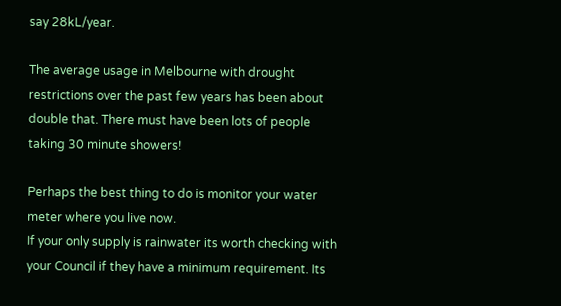say 28kL/year.

The average usage in Melbourne with drought restrictions over the past few years has been about double that. There must have been lots of people taking 30 minute showers!

Perhaps the best thing to do is monitor your water meter where you live now.
If your only supply is rainwater its worth checking with your Council if they have a minimum requirement. Its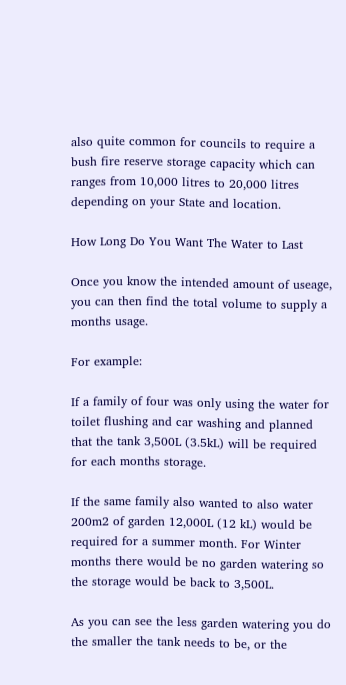also quite common for councils to require a bush fire reserve storage capacity which can ranges from 10,000 litres to 20,000 litres depending on your State and location.

How Long Do You Want The Water to Last

Once you know the intended amount of useage, you can then find the total volume to supply a months usage.

For example:

If a family of four was only using the water for toilet flushing and car washing and planned that the tank 3,500L (3.5kL) will be required for each months storage.

If the same family also wanted to also water 200m2 of garden 12,000L (12 kL) would be required for a summer month. For Winter months there would be no garden watering so the storage would be back to 3,500L.

As you can see the less garden watering you do the smaller the tank needs to be, or the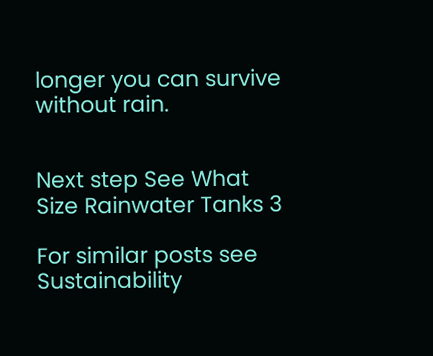longer you can survive  without rain.


Next step See What Size Rainwater Tanks 3

For similar posts see Sustainability